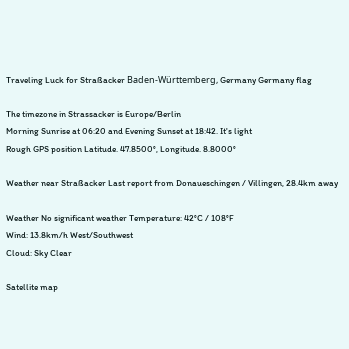Traveling Luck for Straßacker Baden-Württemberg, Germany Germany flag

The timezone in Strassacker is Europe/Berlin
Morning Sunrise at 06:20 and Evening Sunset at 18:42. It's light
Rough GPS position Latitude. 47.8500°, Longitude. 8.8000°

Weather near Straßacker Last report from Donaueschingen / Villingen, 28.4km away

Weather No significant weather Temperature: 42°C / 108°F
Wind: 13.8km/h West/Southwest
Cloud: Sky Clear

Satellite map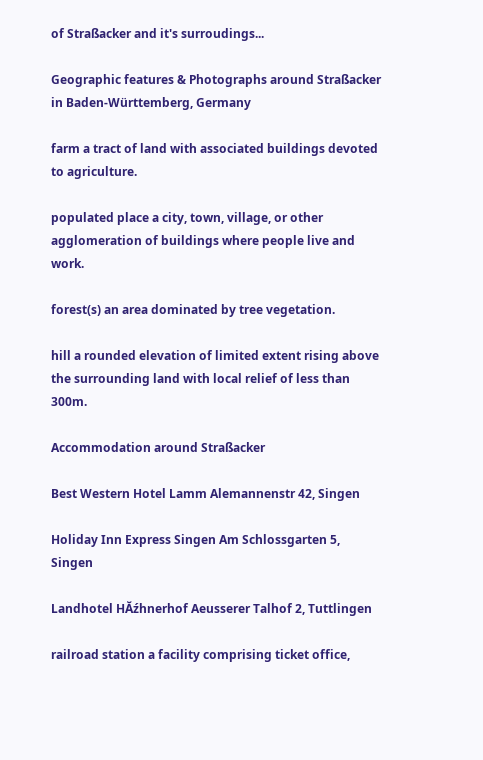of Straßacker and it's surroudings...

Geographic features & Photographs around Straßacker in Baden-Württemberg, Germany

farm a tract of land with associated buildings devoted to agriculture.

populated place a city, town, village, or other agglomeration of buildings where people live and work.

forest(s) an area dominated by tree vegetation.

hill a rounded elevation of limited extent rising above the surrounding land with local relief of less than 300m.

Accommodation around Straßacker

Best Western Hotel Lamm Alemannenstr 42, Singen

Holiday Inn Express Singen Am Schlossgarten 5, Singen

Landhotel HĂźhnerhof Aeusserer Talhof 2, Tuttlingen

railroad station a facility comprising ticket office,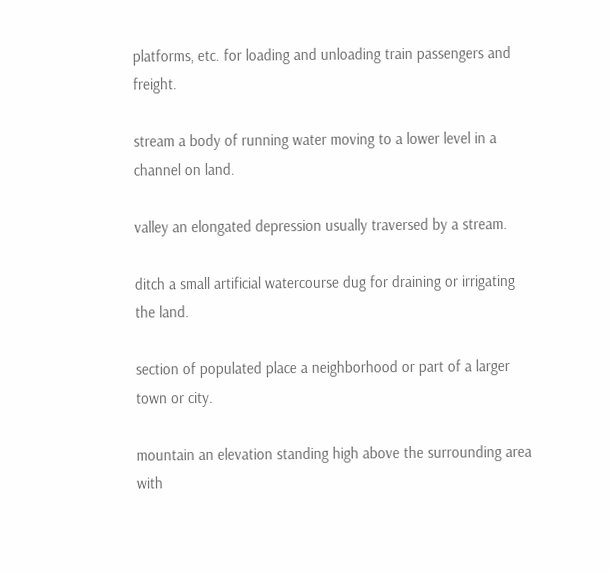platforms, etc. for loading and unloading train passengers and freight.

stream a body of running water moving to a lower level in a channel on land.

valley an elongated depression usually traversed by a stream.

ditch a small artificial watercourse dug for draining or irrigating the land.

section of populated place a neighborhood or part of a larger town or city.

mountain an elevation standing high above the surrounding area with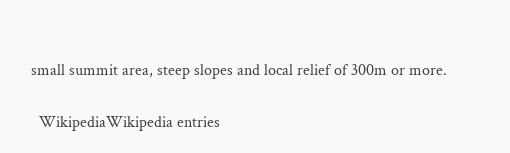small summit area, steep slopes and local relief of 300m or more.

  WikipediaWikipedia entries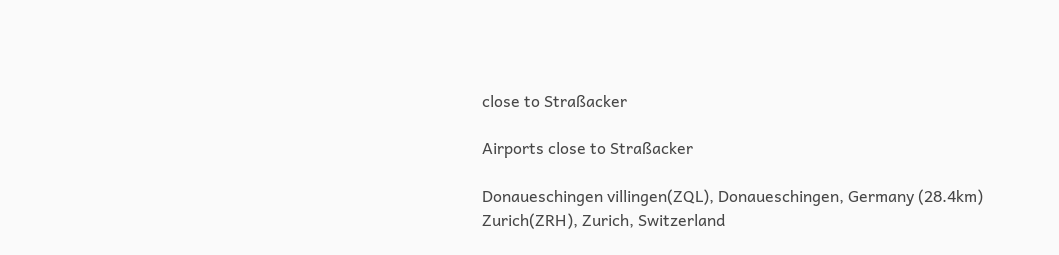close to Straßacker

Airports close to Straßacker

Donaueschingen villingen(ZQL), Donaueschingen, Germany (28.4km)
Zurich(ZRH), Zurich, Switzerland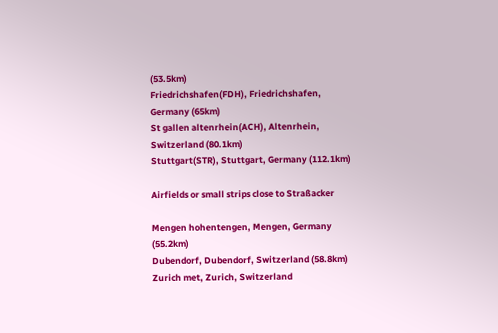(53.5km)
Friedrichshafen(FDH), Friedrichshafen, Germany (65km)
St gallen altenrhein(ACH), Altenrhein, Switzerland (80.1km)
Stuttgart(STR), Stuttgart, Germany (112.1km)

Airfields or small strips close to Straßacker

Mengen hohentengen, Mengen, Germany (55.2km)
Dubendorf, Dubendorf, Switzerland (58.8km)
Zurich met, Zurich, Switzerland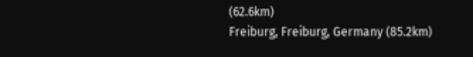(62.6km)
Freiburg, Freiburg, Germany (85.2km)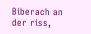Biberach an der riss,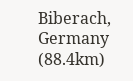Biberach, Germany (88.4km)